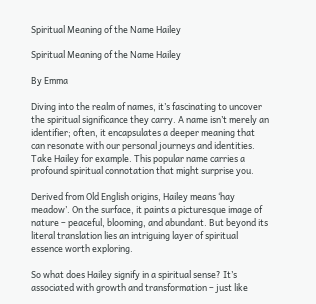Spiritual Meaning of the Name Hailey

Spiritual Meaning of the Name Hailey

By Emma

Diving into the realm of names, it’s fascinating to uncover the spiritual significance they carry. A name isn’t merely an identifier; often, it encapsulates a deeper meaning that can resonate with our personal journeys and identities. Take Hailey for example. This popular name carries a profound spiritual connotation that might surprise you.

Derived from Old English origins, Hailey means ‘hay meadow’. On the surface, it paints a picturesque image of nature – peaceful, blooming, and abundant. But beyond its literal translation lies an intriguing layer of spiritual essence worth exploring.

So what does Hailey signify in a spiritual sense? It’s associated with growth and transformation – just like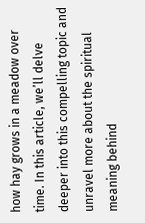how hay grows in a meadow over time. In this article, we’ll delve deeper into this compelling topic and unravel more about the spiritual meaning behind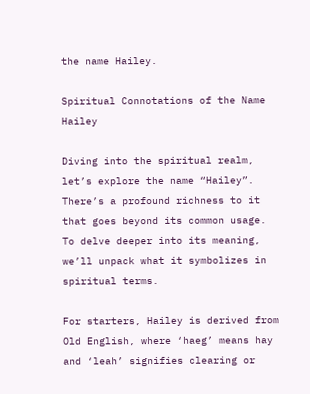the name Hailey.

Spiritual Connotations of the Name Hailey

Diving into the spiritual realm, let’s explore the name “Hailey”. There’s a profound richness to it that goes beyond its common usage. To delve deeper into its meaning, we’ll unpack what it symbolizes in spiritual terms.

For starters, Hailey is derived from Old English, where ‘haeg’ means hay and ‘leah’ signifies clearing or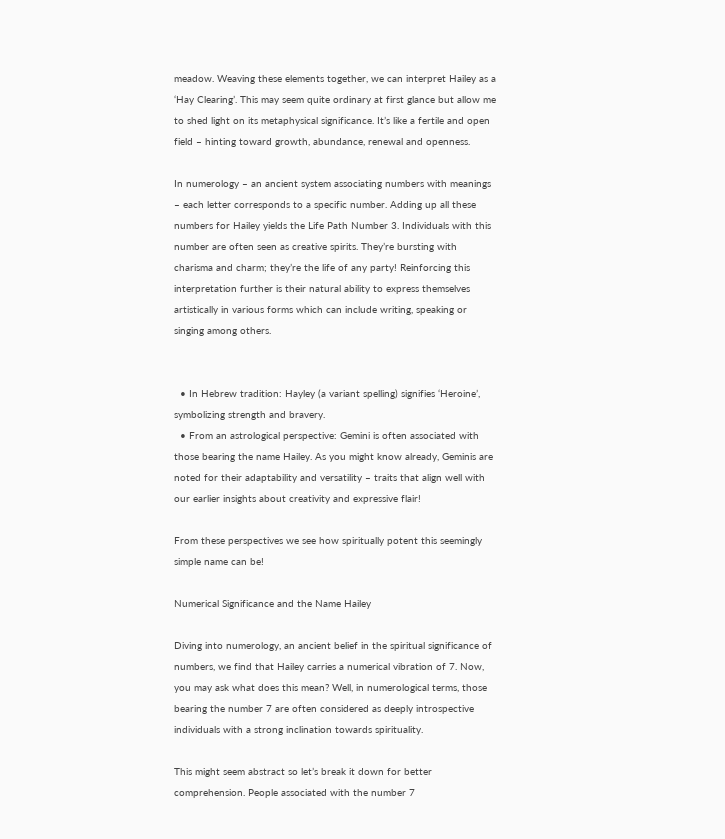meadow. Weaving these elements together, we can interpret Hailey as a ‘Hay Clearing’. This may seem quite ordinary at first glance but allow me to shed light on its metaphysical significance. It’s like a fertile and open field – hinting toward growth, abundance, renewal and openness.

In numerology – an ancient system associating numbers with meanings – each letter corresponds to a specific number. Adding up all these numbers for Hailey yields the Life Path Number 3. Individuals with this number are often seen as creative spirits. They’re bursting with charisma and charm; they’re the life of any party! Reinforcing this interpretation further is their natural ability to express themselves artistically in various forms which can include writing, speaking or singing among others.


  • In Hebrew tradition: Hayley (a variant spelling) signifies ‘Heroine’, symbolizing strength and bravery.
  • From an astrological perspective: Gemini is often associated with those bearing the name Hailey. As you might know already, Geminis are noted for their adaptability and versatility – traits that align well with our earlier insights about creativity and expressive flair!

From these perspectives we see how spiritually potent this seemingly simple name can be!

Numerical Significance and the Name Hailey

Diving into numerology, an ancient belief in the spiritual significance of numbers, we find that Hailey carries a numerical vibration of 7. Now, you may ask what does this mean? Well, in numerological terms, those bearing the number 7 are often considered as deeply introspective individuals with a strong inclination towards spirituality.

This might seem abstract so let’s break it down for better comprehension. People associated with the number 7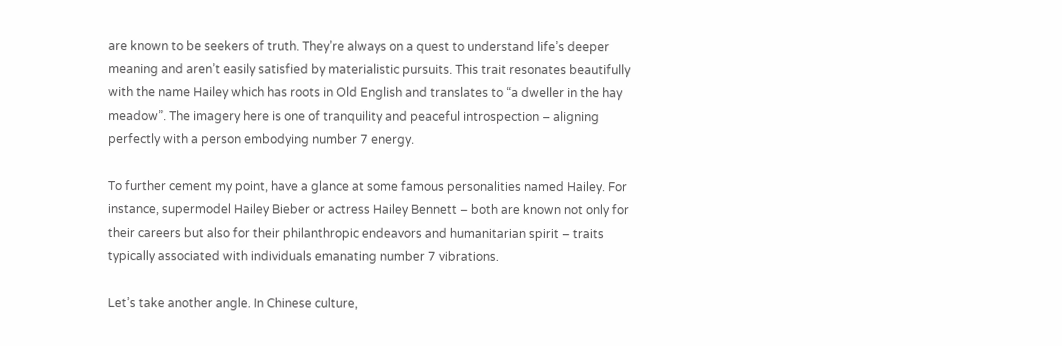are known to be seekers of truth. They’re always on a quest to understand life’s deeper meaning and aren’t easily satisfied by materialistic pursuits. This trait resonates beautifully with the name Hailey which has roots in Old English and translates to “a dweller in the hay meadow”. The imagery here is one of tranquility and peaceful introspection – aligning perfectly with a person embodying number 7 energy.

To further cement my point, have a glance at some famous personalities named Hailey. For instance, supermodel Hailey Bieber or actress Hailey Bennett – both are known not only for their careers but also for their philanthropic endeavors and humanitarian spirit – traits typically associated with individuals emanating number 7 vibrations.

Let’s take another angle. In Chinese culture,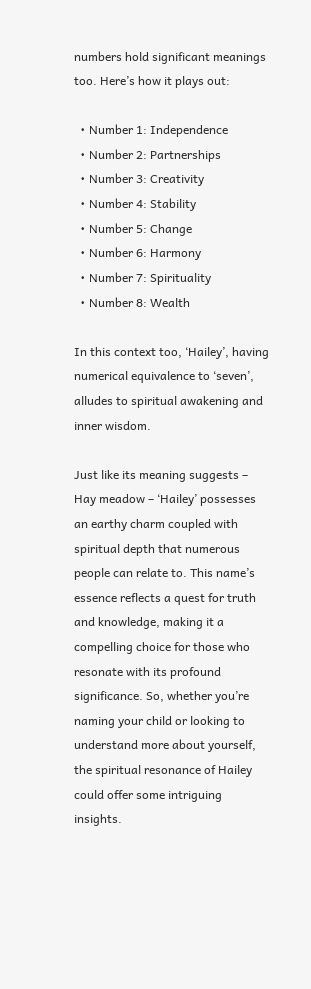numbers hold significant meanings too. Here’s how it plays out:

  • Number 1: Independence
  • Number 2: Partnerships
  • Number 3: Creativity
  • Number 4: Stability
  • Number 5: Change
  • Number 6: Harmony
  • Number 7: Spirituality
  • Number 8: Wealth

In this context too, ‘Hailey’, having numerical equivalence to ‘seven’, alludes to spiritual awakening and inner wisdom.

Just like its meaning suggests – Hay meadow – ‘Hailey’ possesses an earthy charm coupled with spiritual depth that numerous people can relate to. This name’s essence reflects a quest for truth and knowledge, making it a compelling choice for those who resonate with its profound significance. So, whether you’re naming your child or looking to understand more about yourself, the spiritual resonance of Hailey could offer some intriguing insights.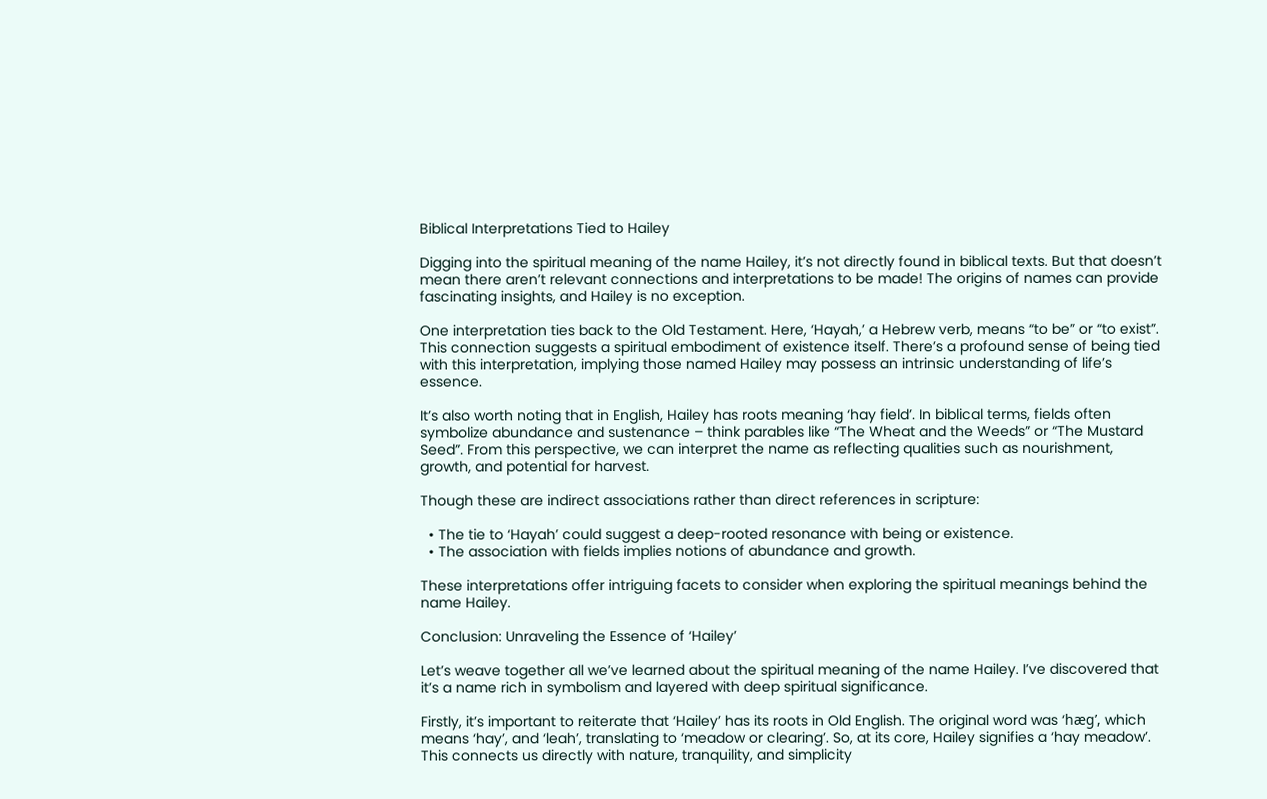Biblical Interpretations Tied to Hailey

Digging into the spiritual meaning of the name Hailey, it’s not directly found in biblical texts. But that doesn’t mean there aren’t relevant connections and interpretations to be made! The origins of names can provide fascinating insights, and Hailey is no exception.

One interpretation ties back to the Old Testament. Here, ‘Hayah,’ a Hebrew verb, means “to be” or “to exist”. This connection suggests a spiritual embodiment of existence itself. There’s a profound sense of being tied with this interpretation, implying those named Hailey may possess an intrinsic understanding of life’s essence.

It’s also worth noting that in English, Hailey has roots meaning ‘hay field’. In biblical terms, fields often symbolize abundance and sustenance – think parables like “The Wheat and the Weeds” or “The Mustard Seed”. From this perspective, we can interpret the name as reflecting qualities such as nourishment, growth, and potential for harvest.

Though these are indirect associations rather than direct references in scripture:

  • The tie to ‘Hayah’ could suggest a deep-rooted resonance with being or existence.
  • The association with fields implies notions of abundance and growth.

These interpretations offer intriguing facets to consider when exploring the spiritual meanings behind the name Hailey.

Conclusion: Unraveling the Essence of ‘Hailey’

Let’s weave together all we’ve learned about the spiritual meaning of the name Hailey. I’ve discovered that it’s a name rich in symbolism and layered with deep spiritual significance.

Firstly, it’s important to reiterate that ‘Hailey’ has its roots in Old English. The original word was ‘hæg’, which means ‘hay’, and ‘leah’, translating to ‘meadow or clearing’. So, at its core, Hailey signifies a ‘hay meadow’. This connects us directly with nature, tranquility, and simplicity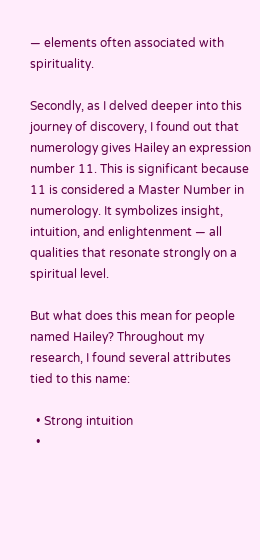— elements often associated with spirituality.

Secondly, as I delved deeper into this journey of discovery, I found out that numerology gives Hailey an expression number 11. This is significant because 11 is considered a Master Number in numerology. It symbolizes insight, intuition, and enlightenment — all qualities that resonate strongly on a spiritual level.

But what does this mean for people named Hailey? Throughout my research, I found several attributes tied to this name:

  • Strong intuition
  •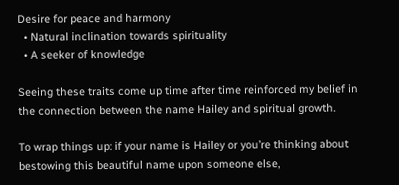Desire for peace and harmony
  • Natural inclination towards spirituality
  • A seeker of knowledge

Seeing these traits come up time after time reinforced my belief in the connection between the name Hailey and spiritual growth.

To wrap things up: if your name is Hailey or you’re thinking about bestowing this beautiful name upon someone else,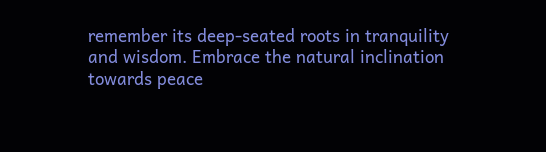remember its deep-seated roots in tranquility and wisdom. Embrace the natural inclination towards peace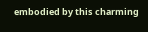embodied by this charming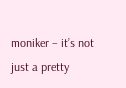moniker – it’s not just a pretty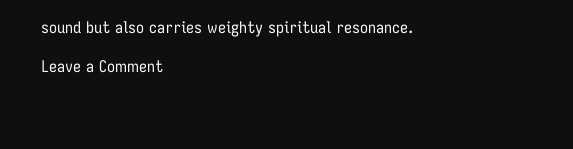sound but also carries weighty spiritual resonance.

Leave a Comment